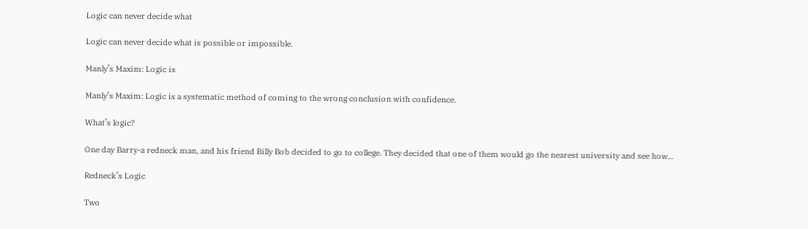Logic can never decide what

Logic can never decide what is possible or impossible.

Manly’s Maxim: Logic is

Manly’s Maxim: Logic is a systematic method of coming to the wrong conclusion with confidence.

What’s logic?

One day Barry-a redneck man, and his friend Billy Bob decided to go to college. They decided that one of them would go the nearest university and see how...

Redneck’s Logic

Two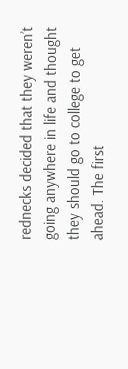rednecks decided that they weren’t going anywhere in life and thought they should go to college to get ahead. The first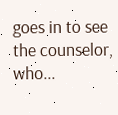goes in to see the counselor, who...